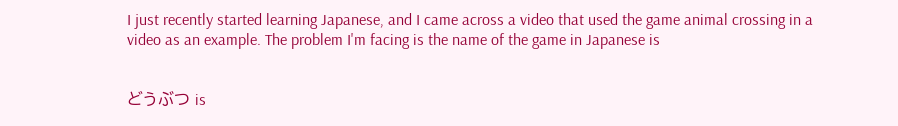I just recently started learning Japanese, and I came across a video that used the game animal crossing in a video as an example. The problem I'm facing is the name of the game in Japanese is


どうぶつ is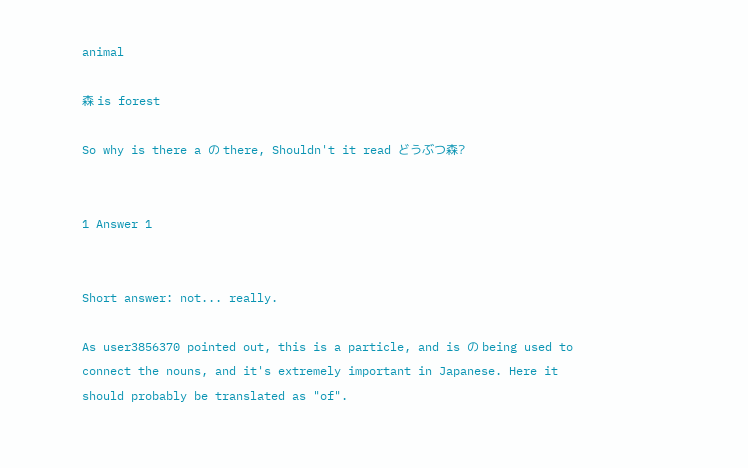animal

森 is forest

So why is there a の there, Shouldn't it read どうぶつ森?


1 Answer 1


Short answer: not... really.

As user3856370 pointed out, this is a particle, and is の being used to connect the nouns, and it's extremely important in Japanese. Here it should probably be translated as "of".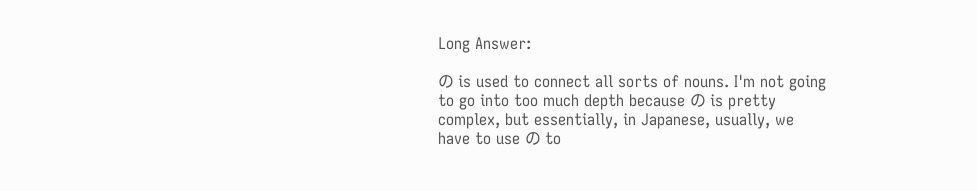Long Answer:

の is used to connect all sorts of nouns. I'm not going to go into too much depth because の is pretty complex, but essentially, in Japanese, usually, we have to use の to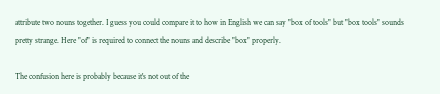attribute two nouns together. I guess you could compare it to how in English we can say "box of tools" but "box tools" sounds pretty strange. Here "of" is required to connect the nouns and describe "box" properly.

The confusion here is probably because it's not out of the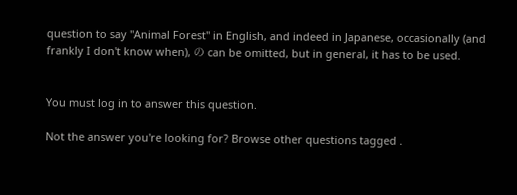question to say "Animal Forest" in English, and indeed in Japanese, occasionally (and frankly I don't know when), の can be omitted, but in general, it has to be used.


You must log in to answer this question.

Not the answer you're looking for? Browse other questions tagged .